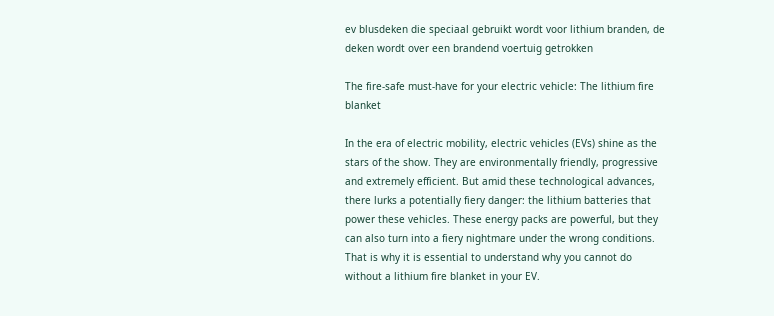ev blusdeken die speciaal gebruikt wordt voor lithium branden, de deken wordt over een brandend voertuig getrokken

The fire-safe must-have for your electric vehicle: The lithium fire blanket

In the era of electric mobility, electric vehicles (EVs) shine as the stars of the show. They are environmentally friendly, progressive and extremely efficient. But amid these technological advances, there lurks a potentially fiery danger: the lithium batteries that power these vehicles. These energy packs are powerful, but they can also turn into a fiery nightmare under the wrong conditions. That is why it is essential to understand why you cannot do without a lithium fire blanket in your EV.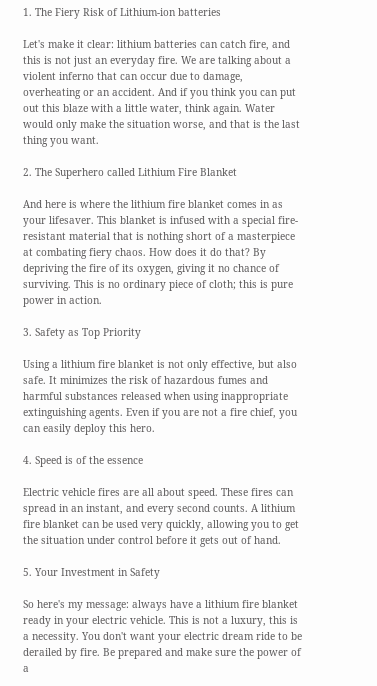1. The Fiery Risk of Lithium-ion batteries

Let's make it clear: lithium batteries can catch fire, and this is not just an everyday fire. We are talking about a violent inferno that can occur due to damage, overheating or an accident. And if you think you can put out this blaze with a little water, think again. Water would only make the situation worse, and that is the last thing you want.

2. The Superhero called Lithium Fire Blanket

And here is where the lithium fire blanket comes in as your lifesaver. This blanket is infused with a special fire-resistant material that is nothing short of a masterpiece at combating fiery chaos. How does it do that? By depriving the fire of its oxygen, giving it no chance of surviving. This is no ordinary piece of cloth; this is pure power in action.

3. Safety as Top Priority

Using a lithium fire blanket is not only effective, but also safe. It minimizes the risk of hazardous fumes and harmful substances released when using inappropriate extinguishing agents. Even if you are not a fire chief, you can easily deploy this hero.

4. Speed is of the essence

Electric vehicle fires are all about speed. These fires can spread in an instant, and every second counts. A lithium fire blanket can be used very quickly, allowing you to get the situation under control before it gets out of hand.

5. Your Investment in Safety

So here's my message: always have a lithium fire blanket ready in your electric vehicle. This is not a luxury, this is a necessity. You don't want your electric dream ride to be derailed by fire. Be prepared and make sure the power of a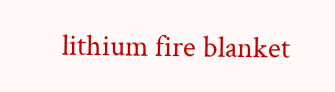lithium fire blanket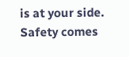is at your side. Safety comes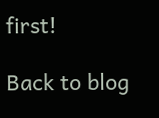first!

Back to blog